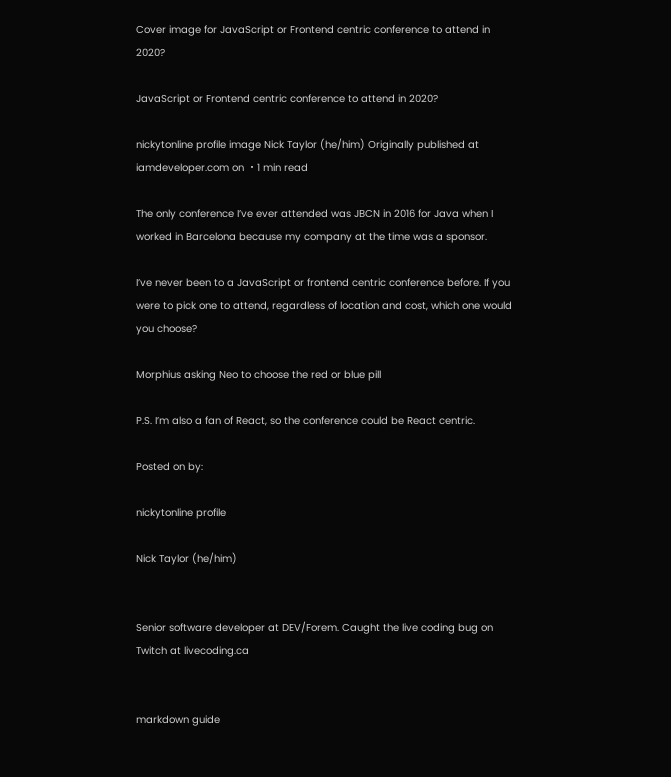Cover image for JavaScript or Frontend centric conference to attend in 2020?

JavaScript or Frontend centric conference to attend in 2020?

nickytonline profile image Nick Taylor (he/him) Originally published at iamdeveloper.com on ・1 min read

The only conference I’ve ever attended was JBCN in 2016 for Java when I worked in Barcelona because my company at the time was a sponsor.

I’ve never been to a JavaScript or frontend centric conference before. If you were to pick one to attend, regardless of location and cost, which one would you choose?

Morphius asking Neo to choose the red or blue pill

P.S. I’m also a fan of React, so the conference could be React centric.

Posted on by:

nickytonline profile

Nick Taylor (he/him)


Senior software developer at DEV/Forem. Caught the live coding bug on Twitch at livecoding.ca


markdown guide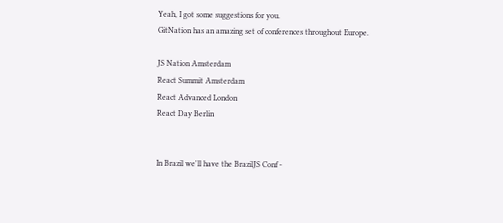Yeah, I got some suggestions for you.
GitNation has an amazing set of conferences throughout Europe.

JS Nation Amsterdam
React Summit Amsterdam
React Advanced London
React Day Berlin


In Brazil we'll have the BrazilJS Conf -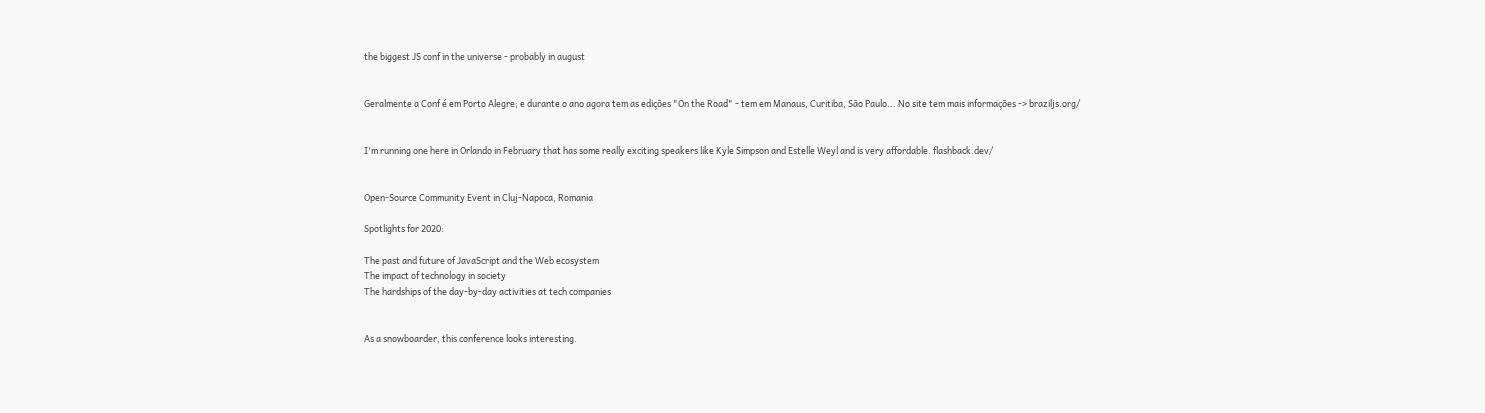the biggest JS conf in the universe - probably in august


Geralmente a Conf é em Porto Alegre; e durante o ano agora tem as edições "On the Road" - tem em Manaus, Curitiba, São Paulo... No site tem mais informações -> braziljs.org/


I'm running one here in Orlando in February that has some really exciting speakers like Kyle Simpson and Estelle Weyl and is very affordable. flashback.dev/


Open-Source Community Event in Cluj-Napoca, Romania

Spotlights for 2020:

The past and future of JavaScript and the Web ecosystem
The impact of technology in society
The hardships of the day-by-day activities at tech companies


As a snowboarder, this conference looks interesting.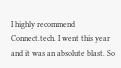I highly recommend Connect.tech. I went this year and it was an absolute blast. So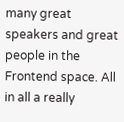many great speakers and great people in the Frontend space. All in all a really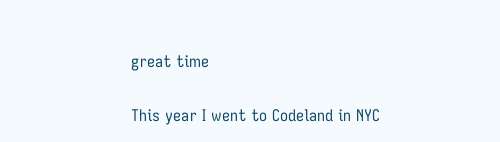great time


This year I went to Codeland in NYC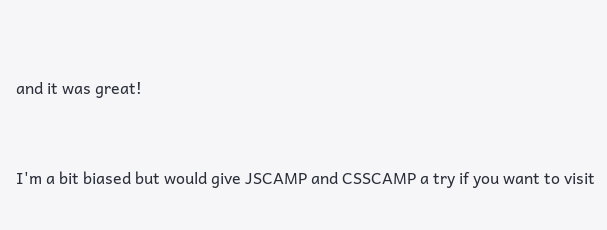and it was great!


I'm a bit biased but would give JSCAMP and CSSCAMP a try if you want to visit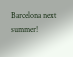Barcelona next summer!